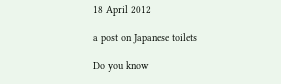18 April 2012

a post on Japanese toilets

Do you know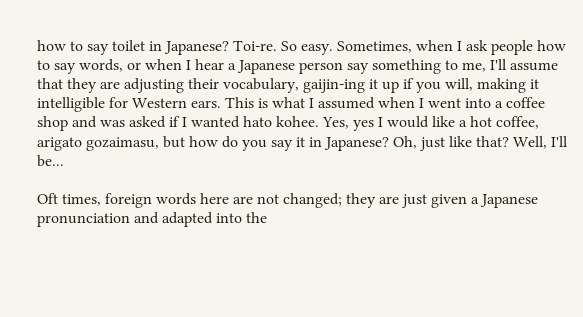how to say toilet in Japanese? Toi-re. So easy. Sometimes, when I ask people how to say words, or when I hear a Japanese person say something to me, I'll assume that they are adjusting their vocabulary, gaijin-ing it up if you will, making it intelligible for Western ears. This is what I assumed when I went into a coffee shop and was asked if I wanted hato kohee. Yes, yes I would like a hot coffee, arigato gozaimasu, but how do you say it in Japanese? Oh, just like that? Well, I'll be...

Oft times, foreign words here are not changed; they are just given a Japanese pronunciation and adapted into the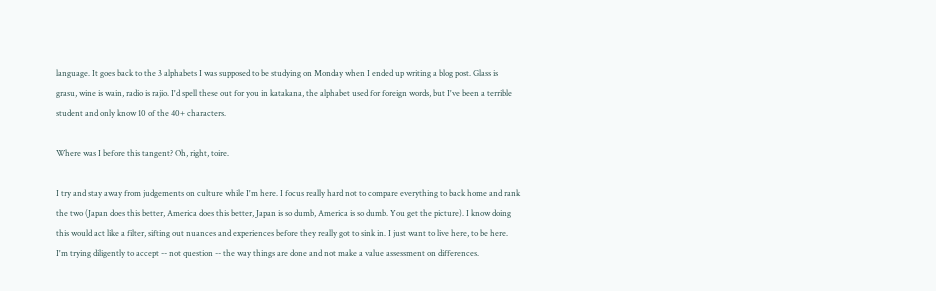language. It goes back to the 3 alphabets I was supposed to be studying on Monday when I ended up writing a blog post. Glass is grasu, wine is wain, radio is rajio. I'd spell these out for you in katakana, the alphabet used for foreign words, but I've been a terrible student and only know 10 of the 40+ characters.

Where was I before this tangent? Oh, right, toire.

I try and stay away from judgements on culture while I'm here. I focus really hard not to compare everything to back home and rank the two (Japan does this better, America does this better, Japan is so dumb, America is so dumb. You get the picture). I know doing this would act like a filter, sifting out nuances and experiences before they really got to sink in. I just want to live here, to be here. I'm trying diligently to accept -- not question -- the way things are done and not make a value assessment on differences.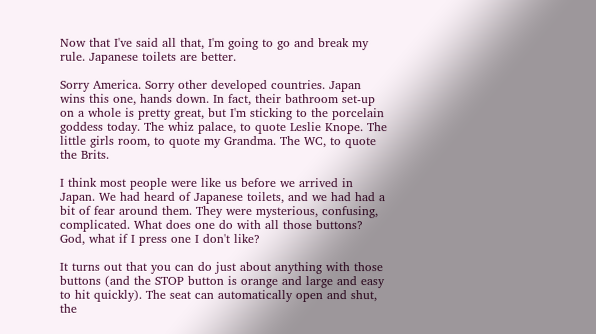Now that I've said all that, I'm going to go and break my rule. Japanese toilets are better.

Sorry America. Sorry other developed countries. Japan wins this one, hands down. In fact, their bathroom set-up on a whole is pretty great, but I'm sticking to the porcelain goddess today. The whiz palace, to quote Leslie Knope. The little girls room, to quote my Grandma. The WC, to quote the Brits.

I think most people were like us before we arrived in Japan. We had heard of Japanese toilets, and we had had a bit of fear around them. They were mysterious, confusing, complicated. What does one do with all those buttons? God, what if I press one I don't like?

It turns out that you can do just about anything with those buttons (and the STOP button is orange and large and easy to hit quickly). The seat can automatically open and shut, the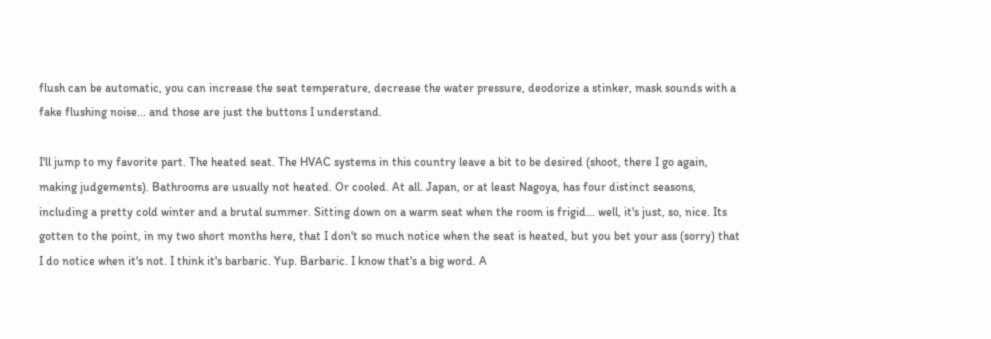flush can be automatic, you can increase the seat temperature, decrease the water pressure, deodorize a stinker, mask sounds with a fake flushing noise... and those are just the buttons I understand.

I'll jump to my favorite part. The heated seat. The HVAC systems in this country leave a bit to be desired (shoot, there I go again, making judgements). Bathrooms are usually not heated. Or cooled. At all. Japan, or at least Nagoya, has four distinct seasons, including a pretty cold winter and a brutal summer. Sitting down on a warm seat when the room is frigid... well, it's just, so, nice. Its gotten to the point, in my two short months here, that I don't so much notice when the seat is heated, but you bet your ass (sorry) that I do notice when it's not. I think it's barbaric. Yup. Barbaric. I know that's a big word. A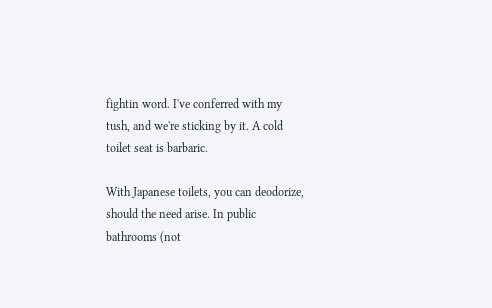fightin word. I've conferred with my tush, and we're sticking by it. A cold toilet seat is barbaric.

With Japanese toilets, you can deodorize, should the need arise. In public bathrooms (not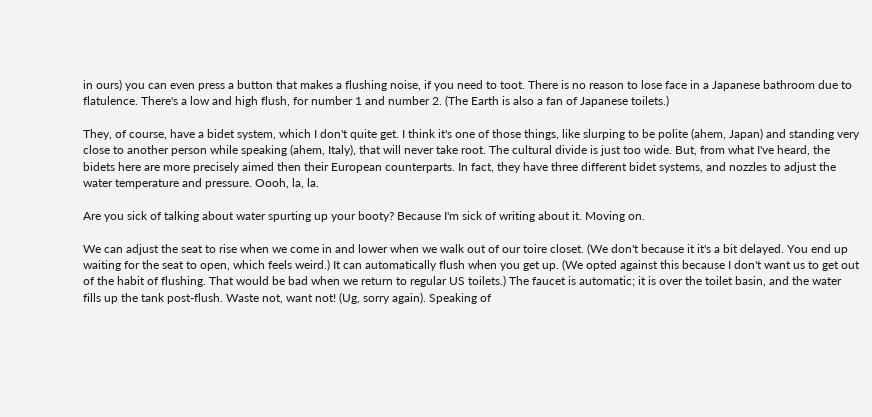in ours) you can even press a button that makes a flushing noise, if you need to toot. There is no reason to lose face in a Japanese bathroom due to flatulence. There's a low and high flush, for number 1 and number 2. (The Earth is also a fan of Japanese toilets.)

They, of course, have a bidet system, which I don't quite get. I think it's one of those things, like slurping to be polite (ahem, Japan) and standing very close to another person while speaking (ahem, Italy), that will never take root. The cultural divide is just too wide. But, from what I've heard, the bidets here are more precisely aimed then their European counterparts. In fact, they have three different bidet systems, and nozzles to adjust the water temperature and pressure. Oooh, la, la.

Are you sick of talking about water spurting up your booty? Because I'm sick of writing about it. Moving on.

We can adjust the seat to rise when we come in and lower when we walk out of our toire closet. (We don't because it it's a bit delayed. You end up waiting for the seat to open, which feels weird.) It can automatically flush when you get up. (We opted against this because I don't want us to get out of the habit of flushing. That would be bad when we return to regular US toilets.) The faucet is automatic; it is over the toilet basin, and the water fills up the tank post-flush. Waste not, want not! (Ug, sorry again). Speaking of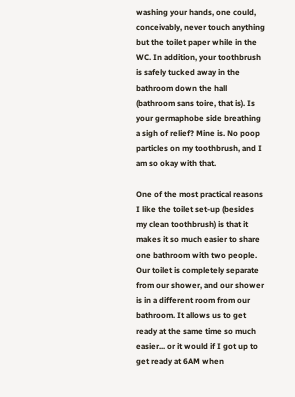washing your hands, one could, conceivably, never touch anything but the toilet paper while in the WC. In addition, your toothbrush is safely tucked away in the bathroom down the hall (bathroom sans toire, that is). Is your germaphobe side breathing a sigh of relief? Mine is. No poop particles on my toothbrush, and I am so okay with that.

One of the most practical reasons I like the toilet set-up (besides my clean toothbrush) is that it makes it so much easier to share one bathroom with two people. Our toilet is completely separate from our shower, and our shower is in a different room from our bathroom. It allows us to get ready at the same time so much easier... or it would if I got up to get ready at 6AM when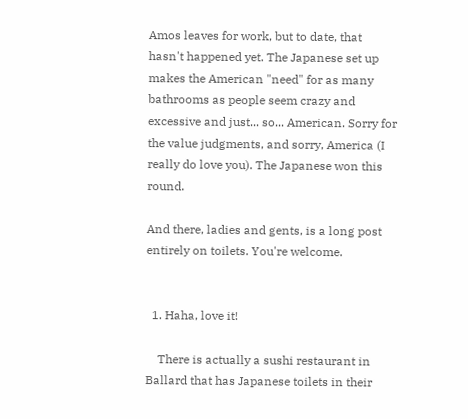Amos leaves for work, but to date, that hasn't happened yet. The Japanese set up makes the American "need" for as many bathrooms as people seem crazy and excessive and just... so... American. Sorry for the value judgments, and sorry, America (I really do love you). The Japanese won this round.

And there, ladies and gents, is a long post entirely on toilets. You're welcome.


  1. Haha, love it!

    There is actually a sushi restaurant in Ballard that has Japanese toilets in their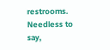restrooms. Needless to say,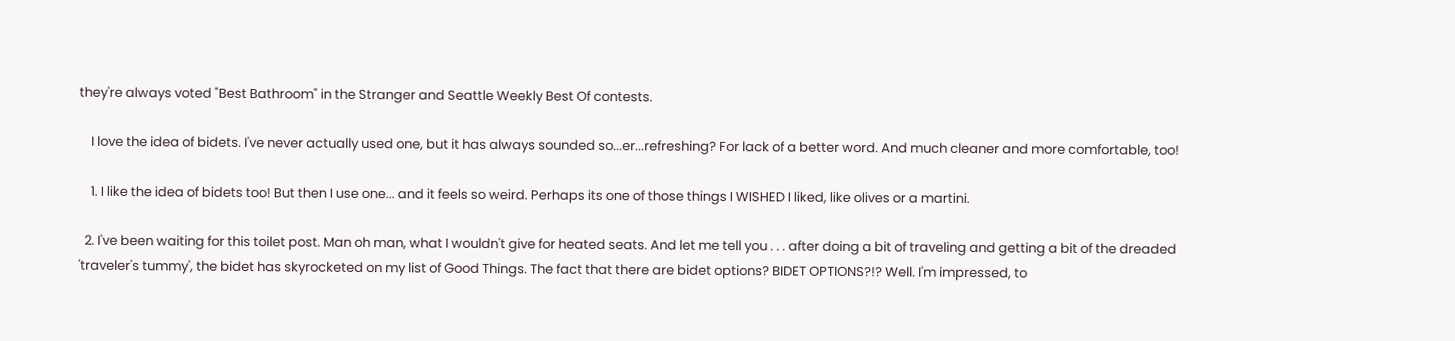they're always voted "Best Bathroom" in the Stranger and Seattle Weekly Best Of contests.

    I love the idea of bidets. I've never actually used one, but it has always sounded so...er...refreshing? For lack of a better word. And much cleaner and more comfortable, too!

    1. I like the idea of bidets too! But then I use one... and it feels so weird. Perhaps its one of those things I WISHED I liked, like olives or a martini.

  2. I've been waiting for this toilet post. Man oh man, what I wouldn't give for heated seats. And let me tell you . . . after doing a bit of traveling and getting a bit of the dreaded 'traveler's tummy', the bidet has skyrocketed on my list of Good Things. The fact that there are bidet options? BIDET OPTIONS?!? Well. I'm impressed, to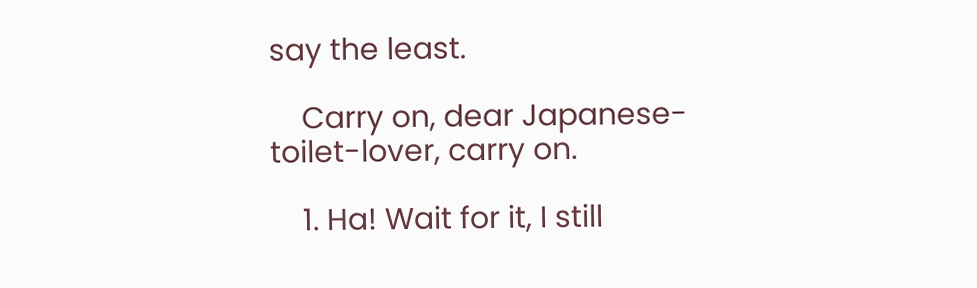say the least.

    Carry on, dear Japanese-toilet-lover, carry on.

    1. Ha! Wait for it, I still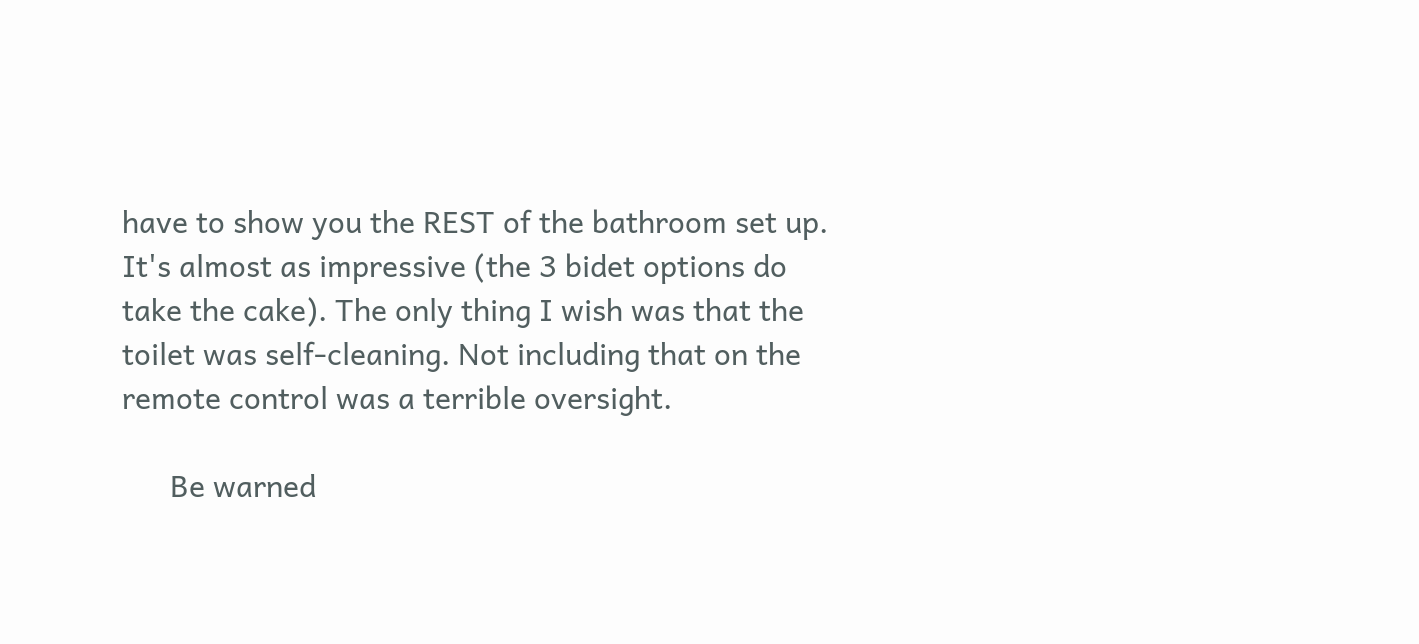have to show you the REST of the bathroom set up. It's almost as impressive (the 3 bidet options do take the cake). The only thing I wish was that the toilet was self-cleaning. Not including that on the remote control was a terrible oversight.

      Be warned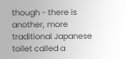though - there is another, more traditional Japanese toilet called a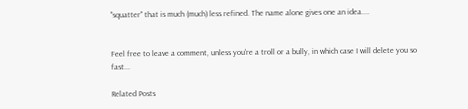"squatter" that is much (much) less refined. The name alone gives one an idea....


Feel free to leave a comment, unless you're a troll or a bully, in which case I will delete you so fast...

Related Posts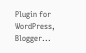Plugin for WordPress, Blogger...